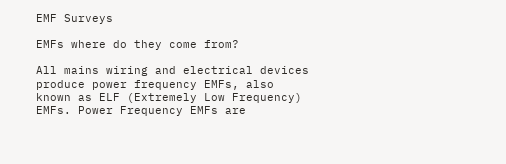EMF Surveys

EMFs where do they come from?

All mains wiring and electrical devices produce power frequency EMFs, also known as ELF (Extremely Low Frequency) EMFs. Power Frequency EMFs are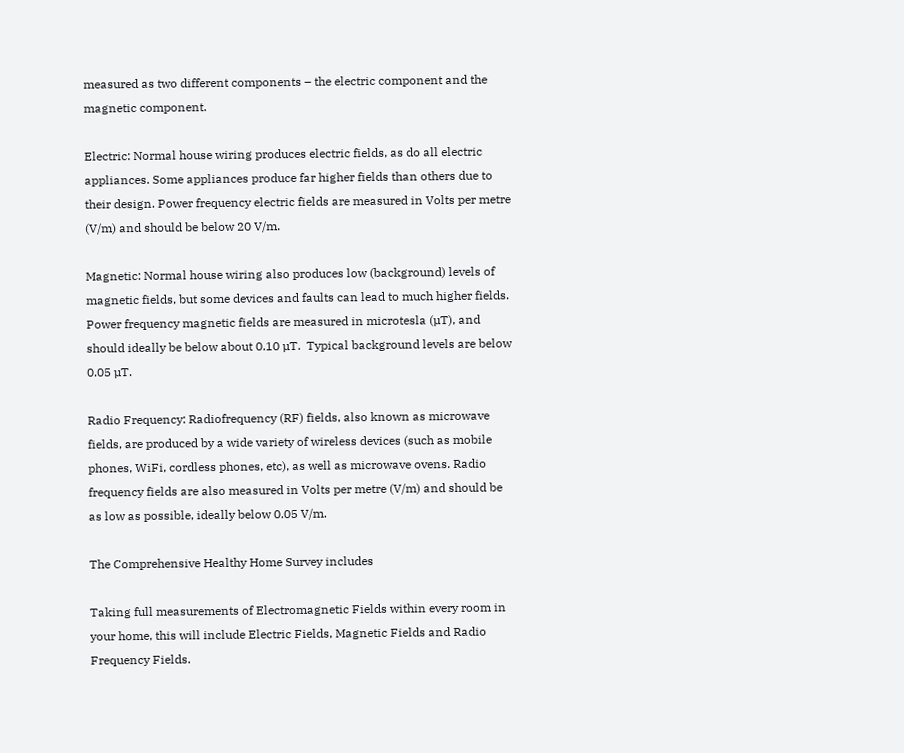measured as two different components – the electric component and the magnetic component.

Electric: Normal house wiring produces electric fields, as do all electric appliances. Some appliances produce far higher fields than others due to their design. Power frequency electric fields are measured in Volts per metre (V/m) and should be below 20 V/m.

Magnetic: Normal house wiring also produces low (background) levels of magnetic fields, but some devices and faults can lead to much higher fields. Power frequency magnetic fields are measured in microtesla (µT), and should ideally be below about 0.10 µT.  Typical background levels are below 0.05 µT.

Radio Frequency: Radiofrequency (RF) fields, also known as microwave fields, are produced by a wide variety of wireless devices (such as mobile phones, WiFi, cordless phones, etc), as well as microwave ovens. Radio frequency fields are also measured in Volts per metre (V/m) and should be as low as possible, ideally below 0.05 V/m.

The Comprehensive Healthy Home Survey includes

Taking full measurements of Electromagnetic Fields within every room in your home, this will include Electric Fields, Magnetic Fields and Radio Frequency Fields.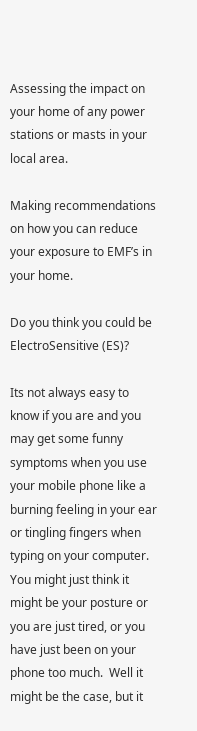Assessing the impact on your home of any power stations or masts in your local area.

Making recommendations on how you can reduce your exposure to EMF’s in your home.

Do you think you could be ElectroSensitive (ES)?

Its not always easy to know if you are and you may get some funny symptoms when you use your mobile phone like a burning feeling in your ear or tingling fingers when typing on your computer.  You might just think it might be your posture or you are just tired, or you have just been on your phone too much.  Well it might be the case, but it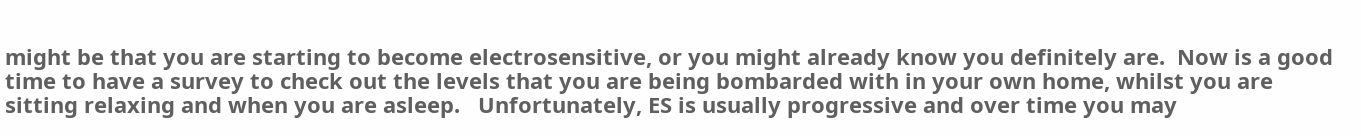might be that you are starting to become electrosensitive, or you might already know you definitely are.  Now is a good time to have a survey to check out the levels that you are being bombarded with in your own home, whilst you are sitting relaxing and when you are asleep.   Unfortunately, ES is usually progressive and over time you may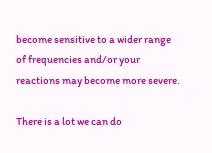become sensitive to a wider range of frequencies and/or your reactions may become more severe.

There is a lot we can do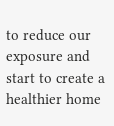to reduce our exposure and start to create a healthier home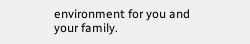environment for you and your family.